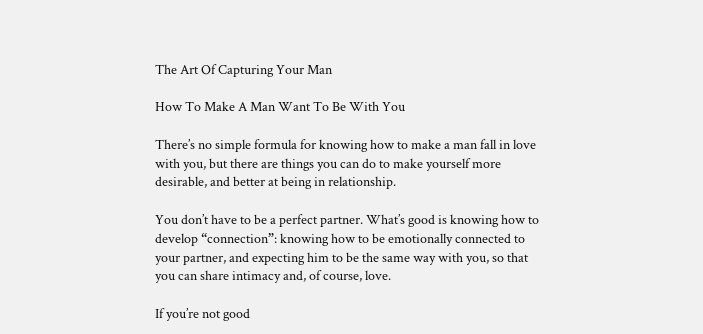The Art Of Capturing Your Man

How To Make A Man Want To Be With You

There’s no simple formula for knowing how to make a man fall in love with you, but there are things you can do to make yourself more desirable, and better at being in relationship.

You don’t have to be a perfect partner. What’s good is knowing how to develop “connection”: knowing how to be emotionally connected to your partner, and expecting him to be the same way with you, so that you can share intimacy and, of course, love.

If you’re not good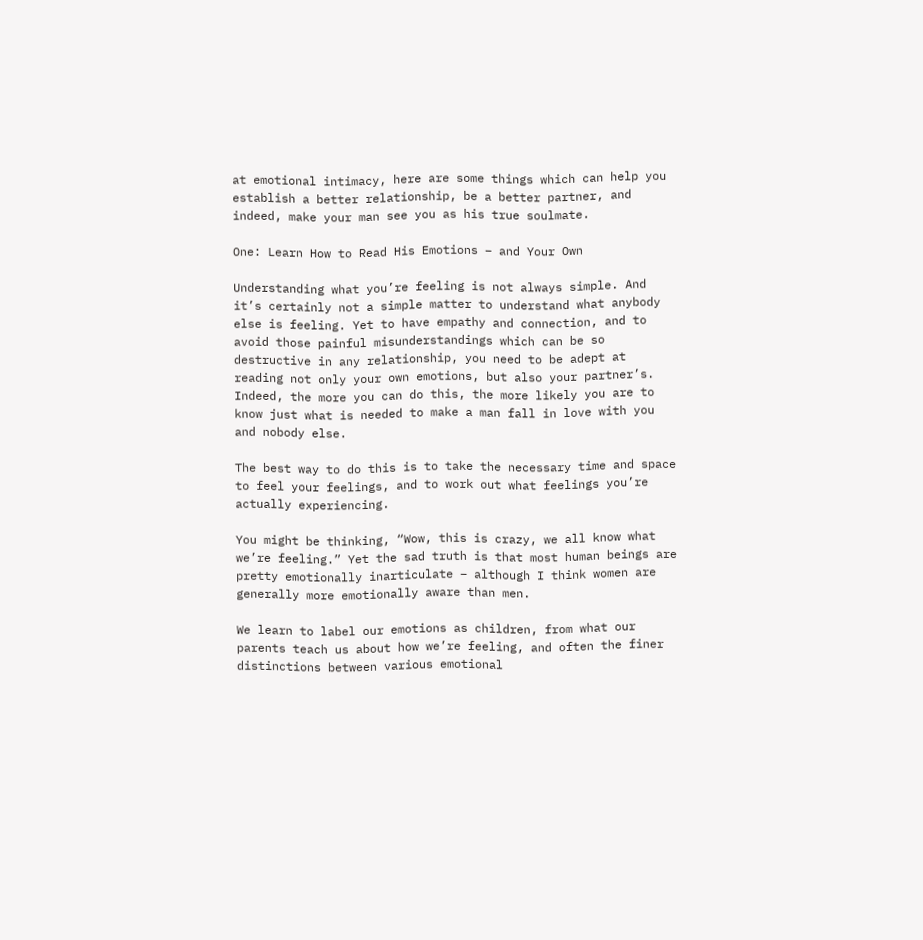at emotional intimacy, here are some things which can help you establish a better relationship, be a better partner, and indeed, make your man see you as his true soulmate.

One: Learn How to Read His Emotions – and Your Own

Understanding what you’re feeling is not always simple. And it’s certainly not a simple matter to understand what anybody else is feeling. Yet to have empathy and connection, and to avoid those painful misunderstandings which can be so destructive in any relationship, you need to be adept at reading not only your own emotions, but also your partner’s. Indeed, the more you can do this, the more likely you are to know just what is needed to make a man fall in love with you and nobody else.

The best way to do this is to take the necessary time and space to feel your feelings, and to work out what feelings you’re actually experiencing.

You might be thinking, “Wow, this is crazy, we all know what we’re feeling.” Yet the sad truth is that most human beings are pretty emotionally inarticulate – although I think women are generally more emotionally aware than men.

We learn to label our emotions as children, from what our parents teach us about how we’re feeling, and often the finer distinctions between various emotional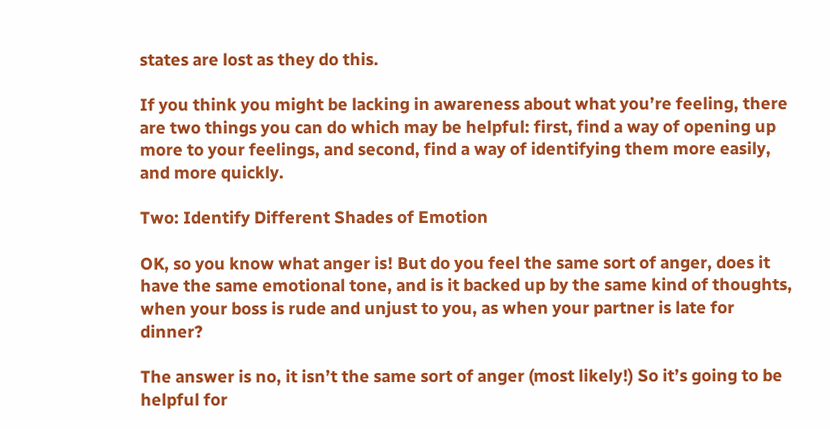states are lost as they do this.

If you think you might be lacking in awareness about what you’re feeling, there are two things you can do which may be helpful: first, find a way of opening up more to your feelings, and second, find a way of identifying them more easily, and more quickly.

Two: Identify Different Shades of Emotion

OK, so you know what anger is! But do you feel the same sort of anger, does it have the same emotional tone, and is it backed up by the same kind of thoughts, when your boss is rude and unjust to you, as when your partner is late for dinner?

The answer is no, it isn’t the same sort of anger (most likely!) So it’s going to be helpful for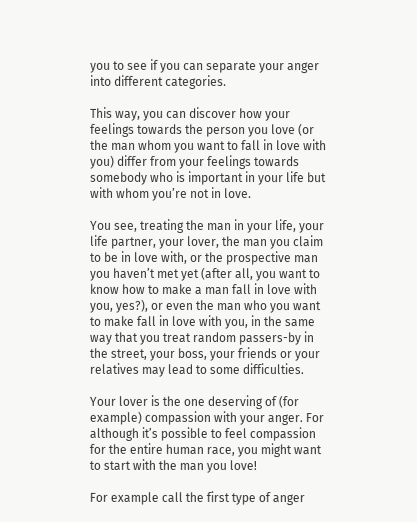you to see if you can separate your anger into different categories.

This way, you can discover how your feelings towards the person you love (or the man whom you want to fall in love with you) differ from your feelings towards somebody who is important in your life but with whom you’re not in love.

You see, treating the man in your life, your life partner, your lover, the man you claim to be in love with, or the prospective man you haven’t met yet (after all, you want to know how to make a man fall in love with you, yes?), or even the man who you want to make fall in love with you, in the same way that you treat random passers-by in the street, your boss, your friends or your relatives may lead to some difficulties.

Your lover is the one deserving of (for example) compassion with your anger. For although it’s possible to feel compassion for the entire human race, you might want to start with the man you love!

For example call the first type of anger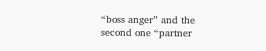“boss anger” and the second one “partner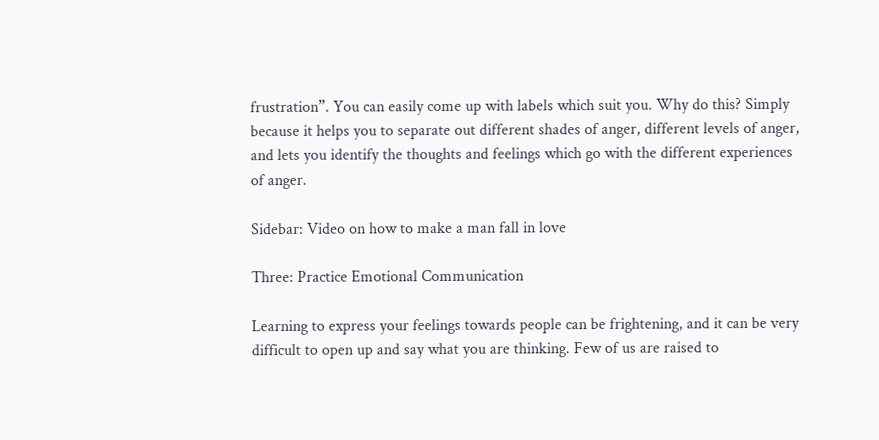frustration”. You can easily come up with labels which suit you. Why do this? Simply because it helps you to separate out different shades of anger, different levels of anger, and lets you identify the thoughts and feelings which go with the different experiences of anger.

Sidebar: Video on how to make a man fall in love

Three: Practice Emotional Communication

Learning to express your feelings towards people can be frightening, and it can be very difficult to open up and say what you are thinking. Few of us are raised to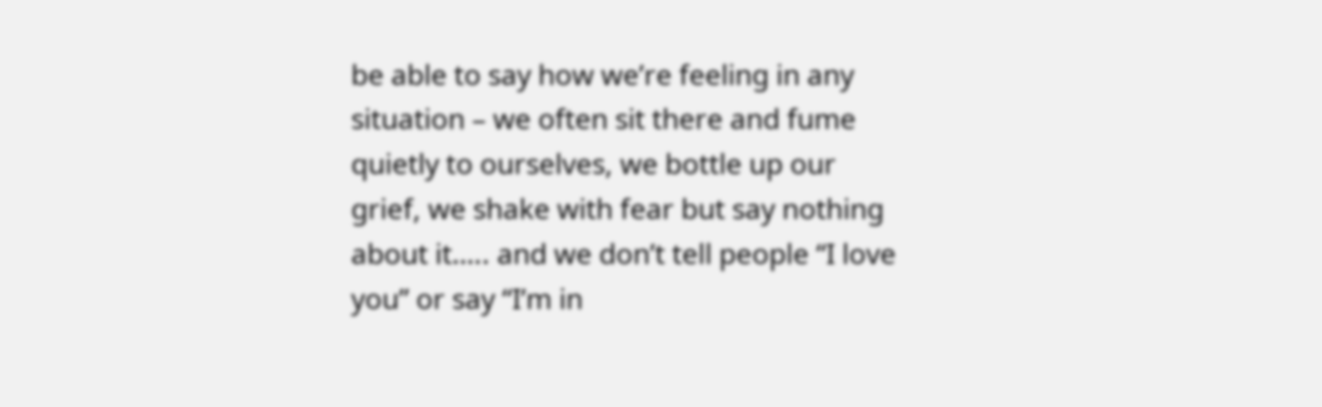be able to say how we’re feeling in any situation – we often sit there and fume quietly to ourselves, we bottle up our grief, we shake with fear but say nothing about it….. and we don’t tell people “I love you” or say “I’m in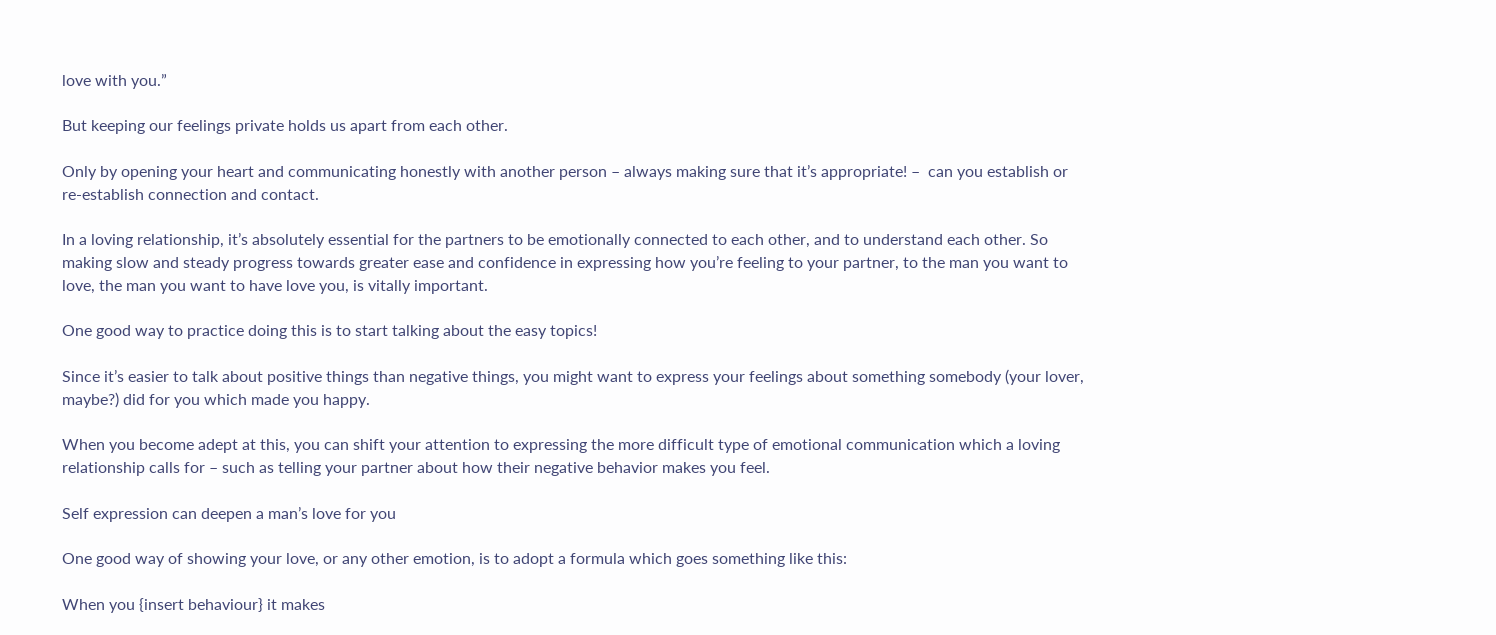love with you.”

But keeping our feelings private holds us apart from each other.

Only by opening your heart and communicating honestly with another person – always making sure that it’s appropriate! –  can you establish or re-establish connection and contact.

In a loving relationship, it’s absolutely essential for the partners to be emotionally connected to each other, and to understand each other. So making slow and steady progress towards greater ease and confidence in expressing how you’re feeling to your partner, to the man you want to love, the man you want to have love you, is vitally important.

One good way to practice doing this is to start talking about the easy topics!

Since it’s easier to talk about positive things than negative things, you might want to express your feelings about something somebody (your lover, maybe?) did for you which made you happy.

When you become adept at this, you can shift your attention to expressing the more difficult type of emotional communication which a loving relationship calls for – such as telling your partner about how their negative behavior makes you feel.

Self expression can deepen a man’s love for you

One good way of showing your love, or any other emotion, is to adopt a formula which goes something like this:

When you {insert behaviour} it makes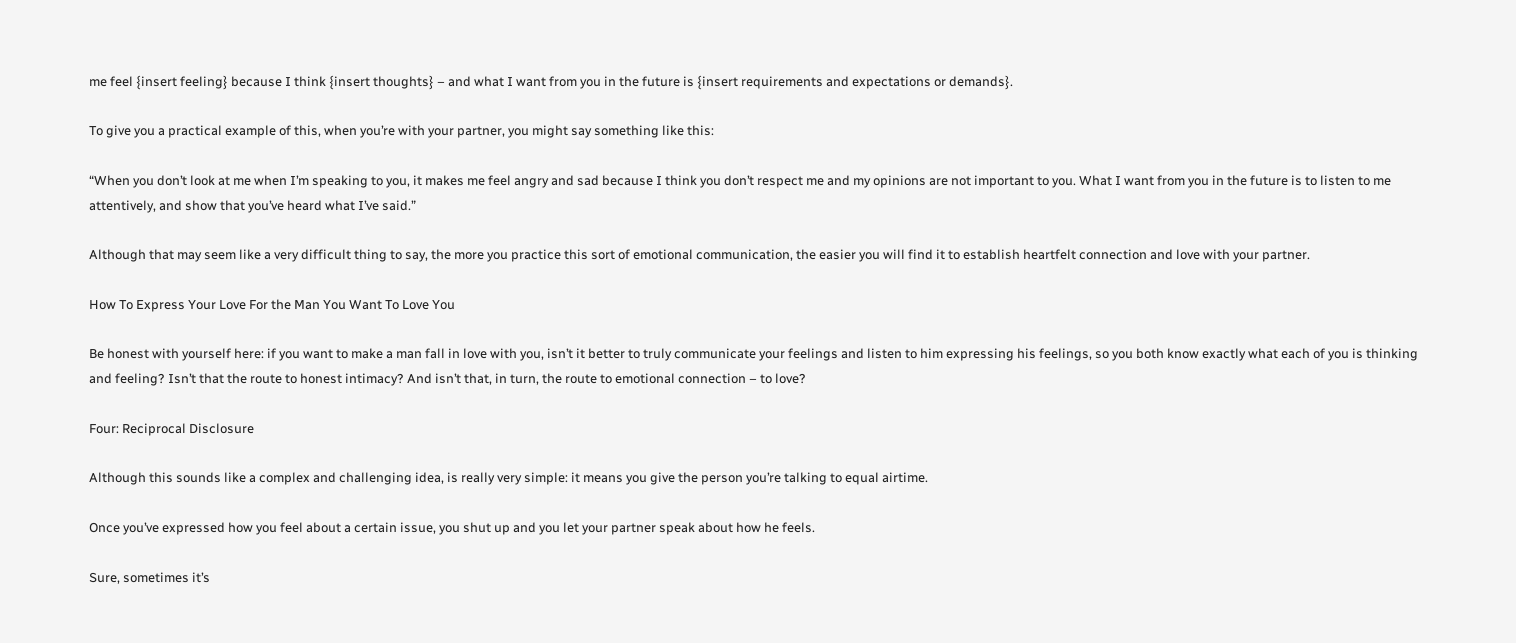me feel {insert feeling} because I think {insert thoughts} – and what I want from you in the future is {insert requirements and expectations or demands}.

To give you a practical example of this, when you’re with your partner, you might say something like this:

“When you don’t look at me when I’m speaking to you, it makes me feel angry and sad because I think you don’t respect me and my opinions are not important to you. What I want from you in the future is to listen to me attentively, and show that you’ve heard what I’ve said.”

Although that may seem like a very difficult thing to say, the more you practice this sort of emotional communication, the easier you will find it to establish heartfelt connection and love with your partner.

How To Express Your Love For the Man You Want To Love You

Be honest with yourself here: if you want to make a man fall in love with you, isn’t it better to truly communicate your feelings and listen to him expressing his feelings, so you both know exactly what each of you is thinking and feeling? Isn’t that the route to honest intimacy? And isn’t that, in turn, the route to emotional connection – to love?

Four: Reciprocal Disclosure

Although this sounds like a complex and challenging idea, is really very simple: it means you give the person you’re talking to equal airtime.

Once you’ve expressed how you feel about a certain issue, you shut up and you let your partner speak about how he feels.

Sure, sometimes it’s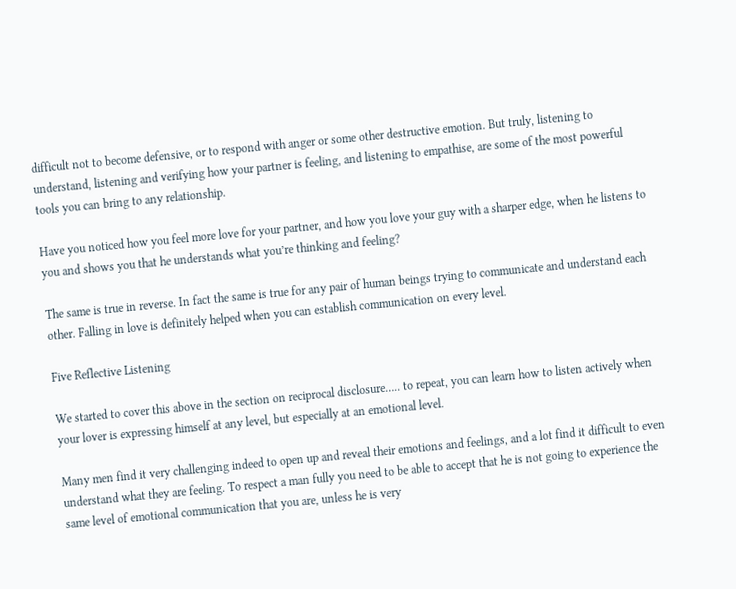difficult not to become defensive, or to respond with anger or some other destructive emotion. But truly, listening to understand, listening and verifying how your partner is feeling, and listening to empathise, are some of the most powerful tools you can bring to any relationship.

Have you noticed how you feel more love for your partner, and how you love your guy with a sharper edge, when he listens to you and shows you that he understands what you’re thinking and feeling?

The same is true in reverse. In fact the same is true for any pair of human beings trying to communicate and understand each other. Falling in love is definitely helped when you can establish communication on every level.

Five Reflective Listening

We started to cover this above in the section on reciprocal disclosure….. to repeat, you can learn how to listen actively when your lover is expressing himself at any level, but especially at an emotional level.

Many men find it very challenging indeed to open up and reveal their emotions and feelings, and a lot find it difficult to even understand what they are feeling. To respect a man fully you need to be able to accept that he is not going to experience the same level of emotional communication that you are, unless he is very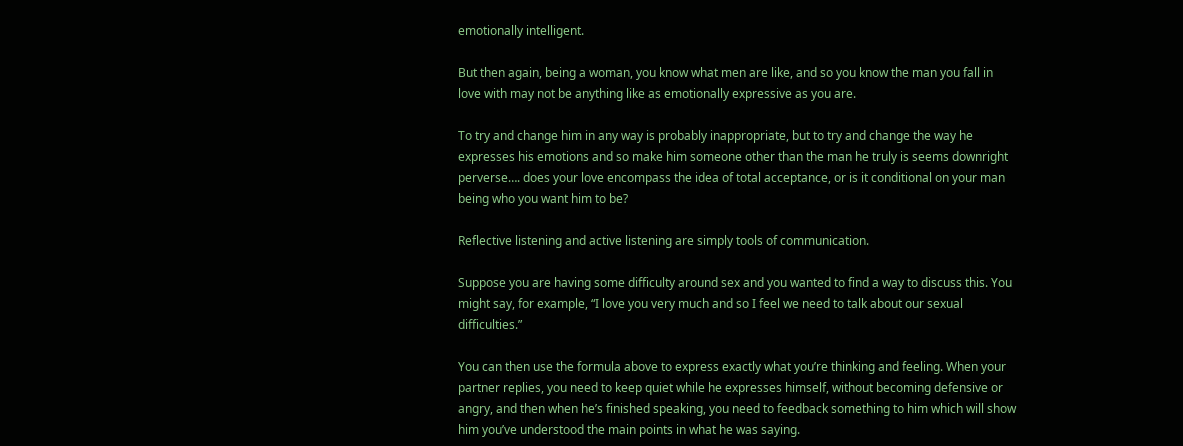emotionally intelligent.

But then again, being a woman, you know what men are like, and so you know the man you fall in love with may not be anything like as emotionally expressive as you are.

To try and change him in any way is probably inappropriate, but to try and change the way he expresses his emotions and so make him someone other than the man he truly is seems downright perverse…. does your love encompass the idea of total acceptance, or is it conditional on your man being who you want him to be?

Reflective listening and active listening are simply tools of communication.

Suppose you are having some difficulty around sex and you wanted to find a way to discuss this. You might say, for example, “I love you very much and so I feel we need to talk about our sexual difficulties.”

You can then use the formula above to express exactly what you’re thinking and feeling. When your partner replies, you need to keep quiet while he expresses himself, without becoming defensive or angry, and then when he’s finished speaking, you need to feedback something to him which will show him you’ve understood the main points in what he was saying.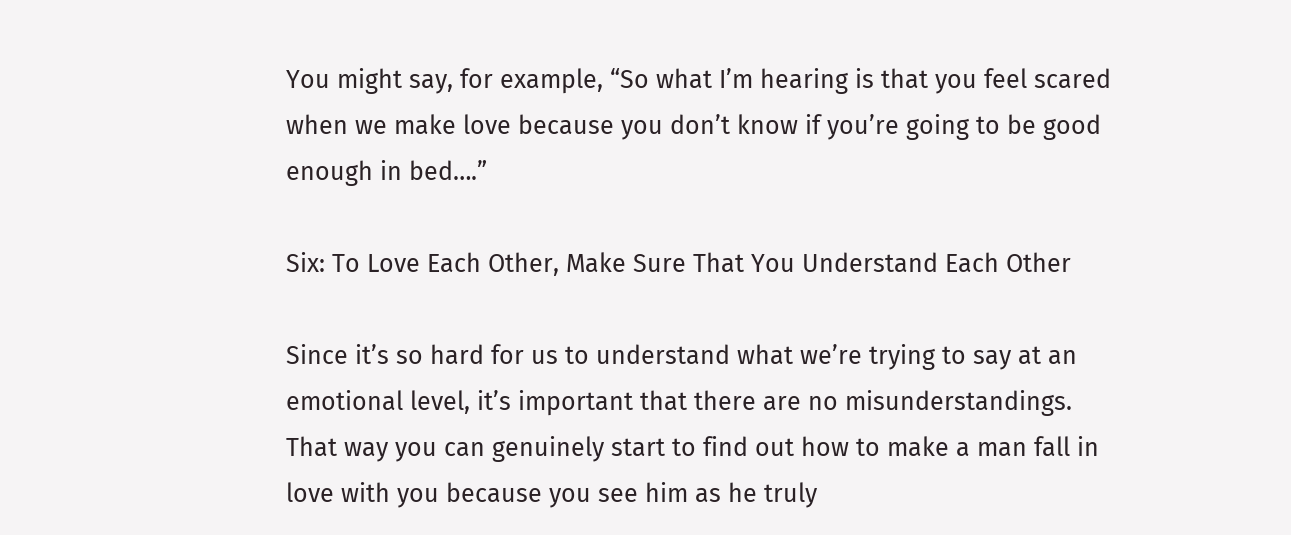You might say, for example, “So what I’m hearing is that you feel scared when we make love because you don’t know if you’re going to be good enough in bed….”

Six: To Love Each Other, Make Sure That You Understand Each Other

Since it’s so hard for us to understand what we’re trying to say at an emotional level, it’s important that there are no misunderstandings. That way you can genuinely start to find out how to make a man fall in love with you because you see him as he truly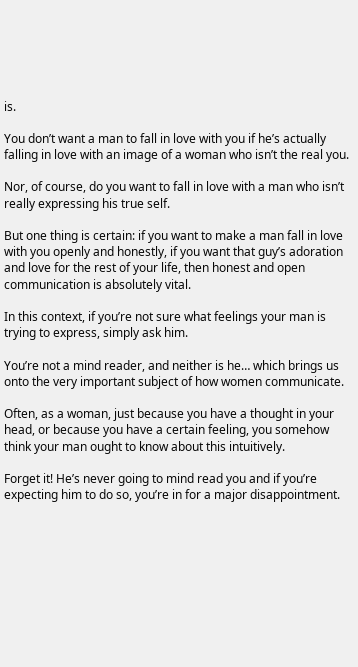is.

You don’t want a man to fall in love with you if he’s actually falling in love with an image of a woman who isn’t the real you.

Nor, of course, do you want to fall in love with a man who isn’t really expressing his true self.

But one thing is certain: if you want to make a man fall in love with you openly and honestly, if you want that guy’s adoration and love for the rest of your life, then honest and open communication is absolutely vital.

In this context, if you’re not sure what feelings your man is trying to express, simply ask him.

You’re not a mind reader, and neither is he… which brings us onto the very important subject of how women communicate.

Often, as a woman, just because you have a thought in your head, or because you have a certain feeling, you somehow think your man ought to know about this intuitively.

Forget it! He’s never going to mind read you and if you’re expecting him to do so, you’re in for a major disappointment.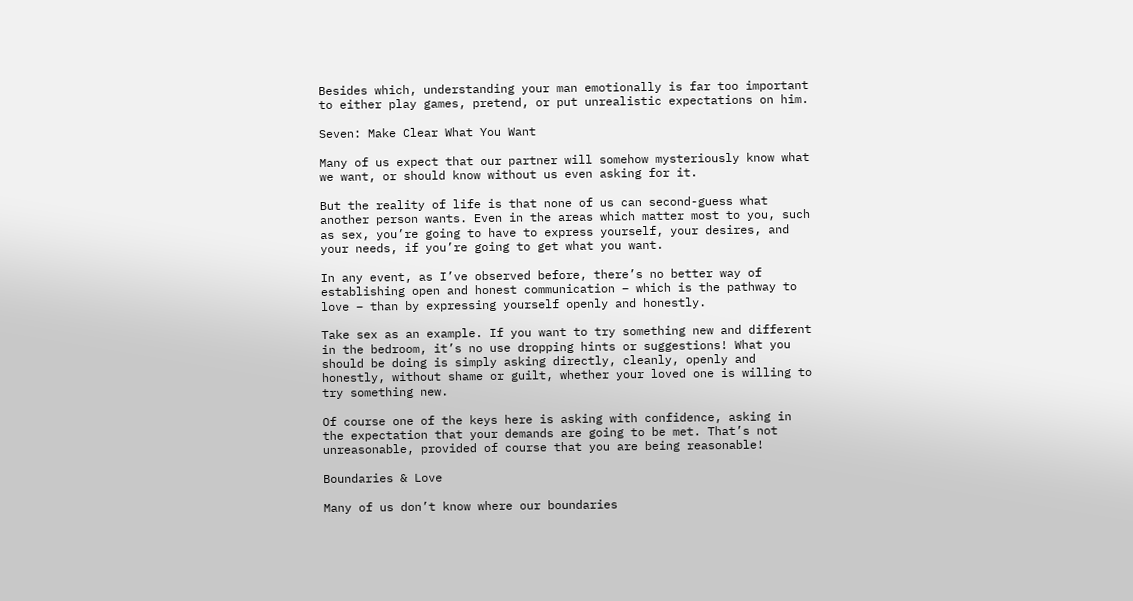Besides which, understanding your man emotionally is far too important to either play games, pretend, or put unrealistic expectations on him.

Seven: Make Clear What You Want

Many of us expect that our partner will somehow mysteriously know what we want, or should know without us even asking for it.

But the reality of life is that none of us can second-guess what another person wants. Even in the areas which matter most to you, such as sex, you’re going to have to express yourself, your desires, and your needs, if you’re going to get what you want.

In any event, as I’ve observed before, there’s no better way of establishing open and honest communication – which is the pathway to love – than by expressing yourself openly and honestly.

Take sex as an example. If you want to try something new and different in the bedroom, it’s no use dropping hints or suggestions! What you should be doing is simply asking directly, cleanly, openly and honestly, without shame or guilt, whether your loved one is willing to try something new.

Of course one of the keys here is asking with confidence, asking in the expectation that your demands are going to be met. That’s not unreasonable, provided of course that you are being reasonable!

Boundaries & Love

Many of us don’t know where our boundaries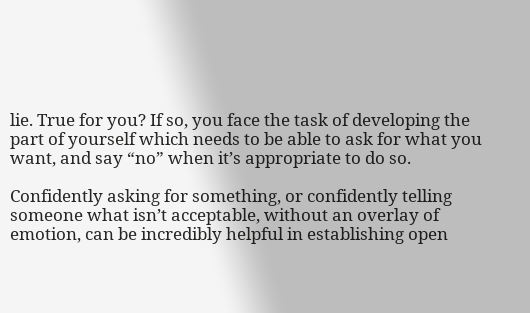lie. True for you? If so, you face the task of developing the part of yourself which needs to be able to ask for what you want, and say “no” when it’s appropriate to do so.

Confidently asking for something, or confidently telling someone what isn’t acceptable, without an overlay of emotion, can be incredibly helpful in establishing open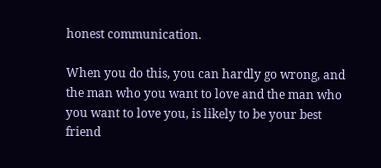honest communication.

When you do this, you can hardly go wrong, and the man who you want to love and the man who you want to love you, is likely to be your best friend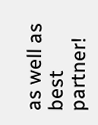as well as best partner!